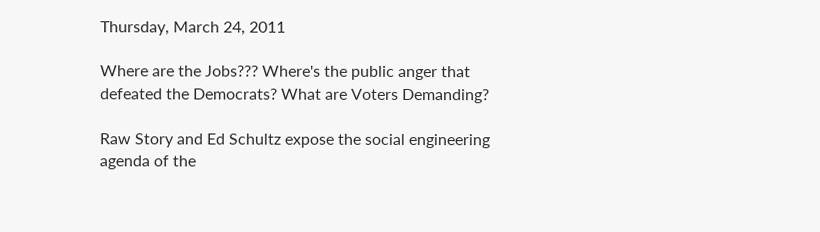Thursday, March 24, 2011

Where are the Jobs??? Where's the public anger that defeated the Democrats? What are Voters Demanding?

Raw Story and Ed Schultz expose the social engineering agenda of the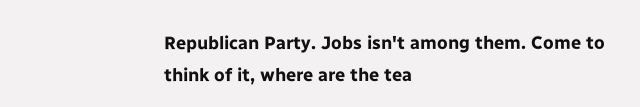Republican Party. Jobs isn't among them. Come to think of it, where are the tea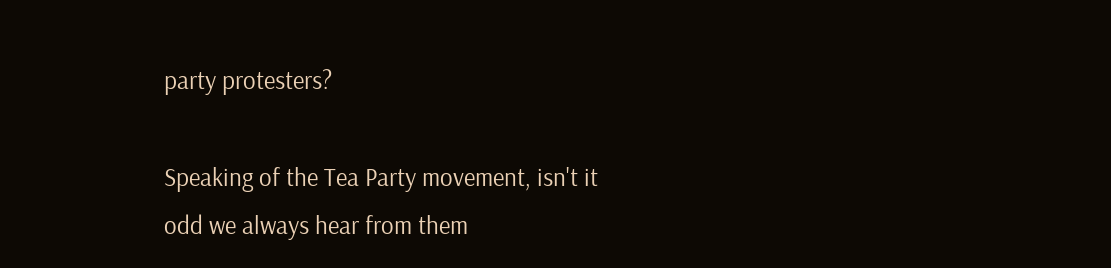party protesters?

Speaking of the Tea Party movement, isn't it odd we always hear from them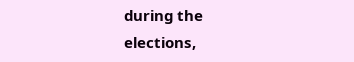during the elections,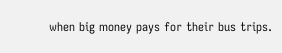when big money pays for their bus trips.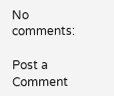No comments:

Post a Comment